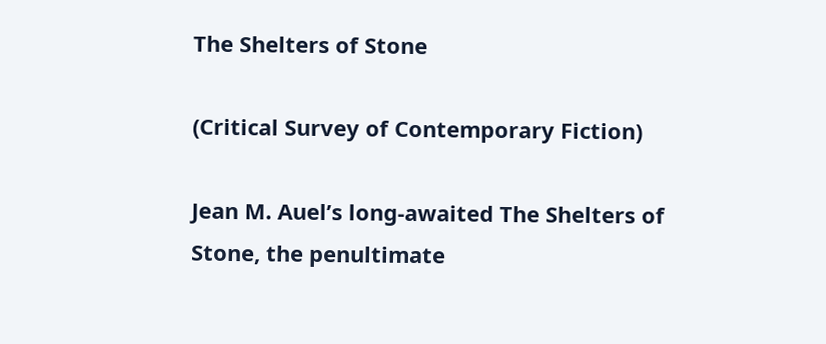The Shelters of Stone

(Critical Survey of Contemporary Fiction)

Jean M. Auel’s long-awaited The Shelters of Stone, the penultimate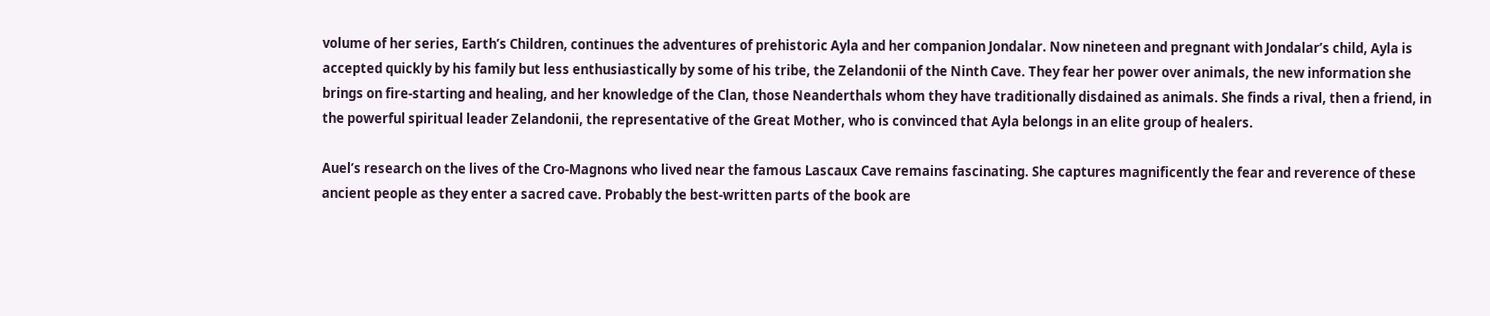volume of her series, Earth’s Children, continues the adventures of prehistoric Ayla and her companion Jondalar. Now nineteen and pregnant with Jondalar’s child, Ayla is accepted quickly by his family but less enthusiastically by some of his tribe, the Zelandonii of the Ninth Cave. They fear her power over animals, the new information she brings on fire-starting and healing, and her knowledge of the Clan, those Neanderthals whom they have traditionally disdained as animals. She finds a rival, then a friend, in the powerful spiritual leader Zelandonii, the representative of the Great Mother, who is convinced that Ayla belongs in an elite group of healers.

Auel’s research on the lives of the Cro-Magnons who lived near the famous Lascaux Cave remains fascinating. She captures magnificently the fear and reverence of these ancient people as they enter a sacred cave. Probably the best-written parts of the book are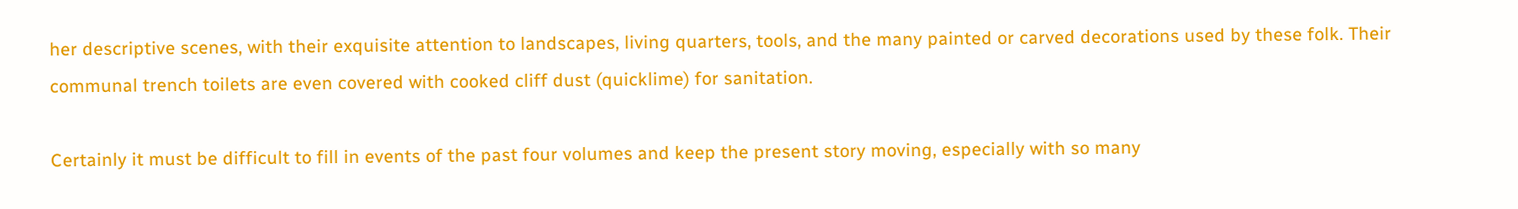her descriptive scenes, with their exquisite attention to landscapes, living quarters, tools, and the many painted or carved decorations used by these folk. Their communal trench toilets are even covered with cooked cliff dust (quicklime) for sanitation.

Certainly it must be difficult to fill in events of the past four volumes and keep the present story moving, especially with so many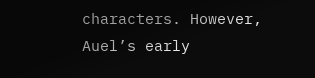characters. However, Auel’s early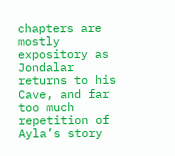chapters are mostly expository as Jondalar returns to his Cave, and far too much repetition of Ayla’s story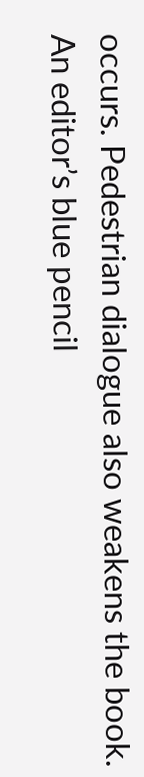occurs. Pedestrian dialogue also weakens the book. An editor’s blue pencil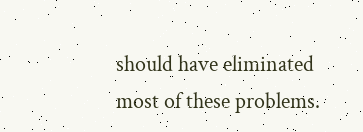should have eliminated most of these problems.